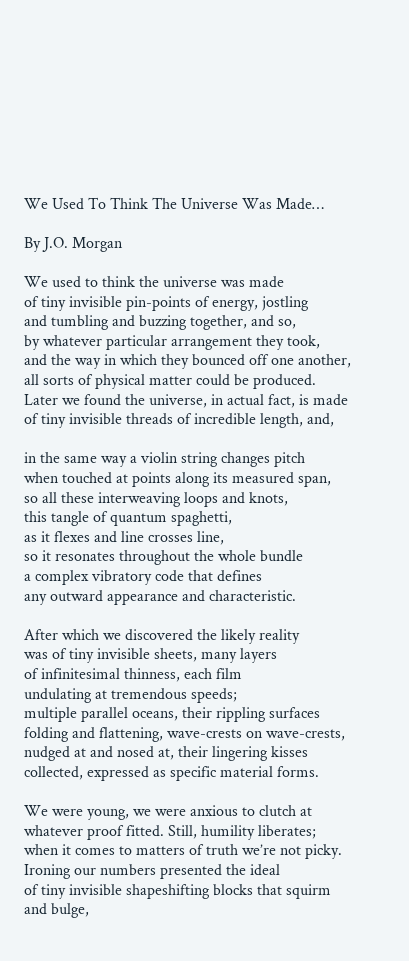We Used To Think The Universe Was Made…

By J.O. Morgan

We used to think the universe was made
of tiny invisible pin-points of energy, jostling
and tumbling and buzzing together, and so,
by whatever particular arrangement they took,
and the way in which they bounced off one another,
all sorts of physical matter could be produced.
Later we found the universe, in actual fact, is made
of tiny invisible threads of incredible length, and,

in the same way a violin string changes pitch
when touched at points along its measured span,
so all these interweaving loops and knots,
this tangle of quantum spaghetti,
as it flexes and line crosses line,
so it resonates throughout the whole bundle
a complex vibratory code that defines
any outward appearance and characteristic.

After which we discovered the likely reality
was of tiny invisible sheets, many layers
of infinitesimal thinness, each film
undulating at tremendous speeds;
multiple parallel oceans, their rippling surfaces
folding and flattening, wave-crests on wave-crests,
nudged at and nosed at, their lingering kisses
collected, expressed as specific material forms.

We were young, we were anxious to clutch at
whatever proof fitted. Still, humility liberates;
when it comes to matters of truth we’re not picky.
Ironing our numbers presented the ideal
of tiny invisible shapeshifting blocks that squirm
and bulge,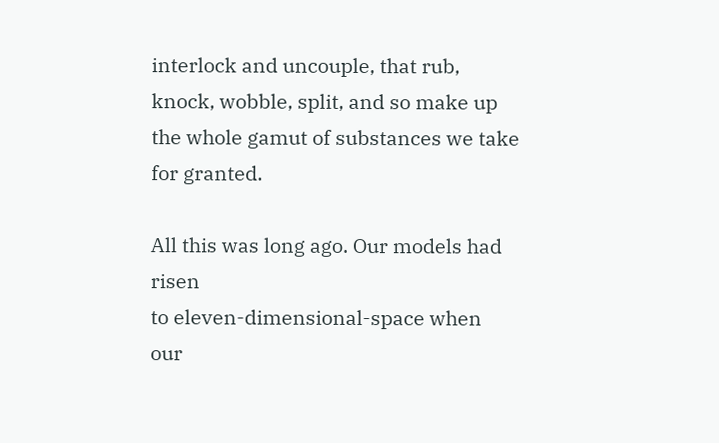interlock and uncouple, that rub,
knock, wobble, split, and so make up
the whole gamut of substances we take for granted.

All this was long ago. Our models had risen
to eleven-dimensional-space when
our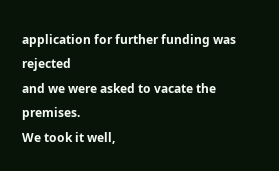application for further funding was rejected
and we were asked to vacate the premises.
We took it well,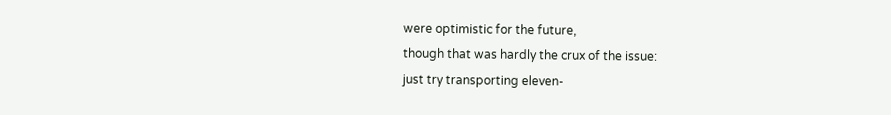were optimistic for the future,
though that was hardly the crux of the issue:
just try transporting eleven-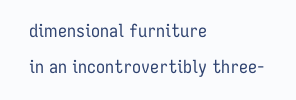dimensional furniture
in an incontrovertibly three-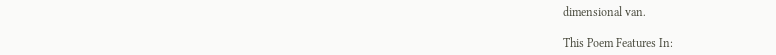dimensional van.

This Poem Features In: